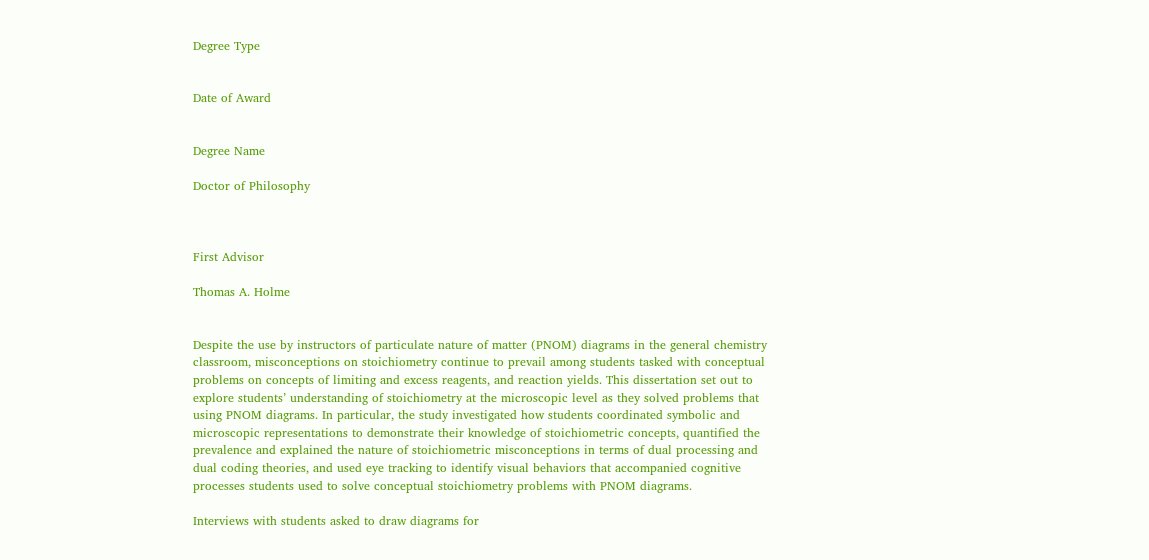Degree Type


Date of Award


Degree Name

Doctor of Philosophy



First Advisor

Thomas A. Holme


Despite the use by instructors of particulate nature of matter (PNOM) diagrams in the general chemistry classroom, misconceptions on stoichiometry continue to prevail among students tasked with conceptual problems on concepts of limiting and excess reagents, and reaction yields. This dissertation set out to explore students’ understanding of stoichiometry at the microscopic level as they solved problems that using PNOM diagrams. In particular, the study investigated how students coordinated symbolic and microscopic representations to demonstrate their knowledge of stoichiometric concepts, quantified the prevalence and explained the nature of stoichiometric misconceptions in terms of dual processing and dual coding theories, and used eye tracking to identify visual behaviors that accompanied cognitive processes students used to solve conceptual stoichiometry problems with PNOM diagrams.

Interviews with students asked to draw diagrams for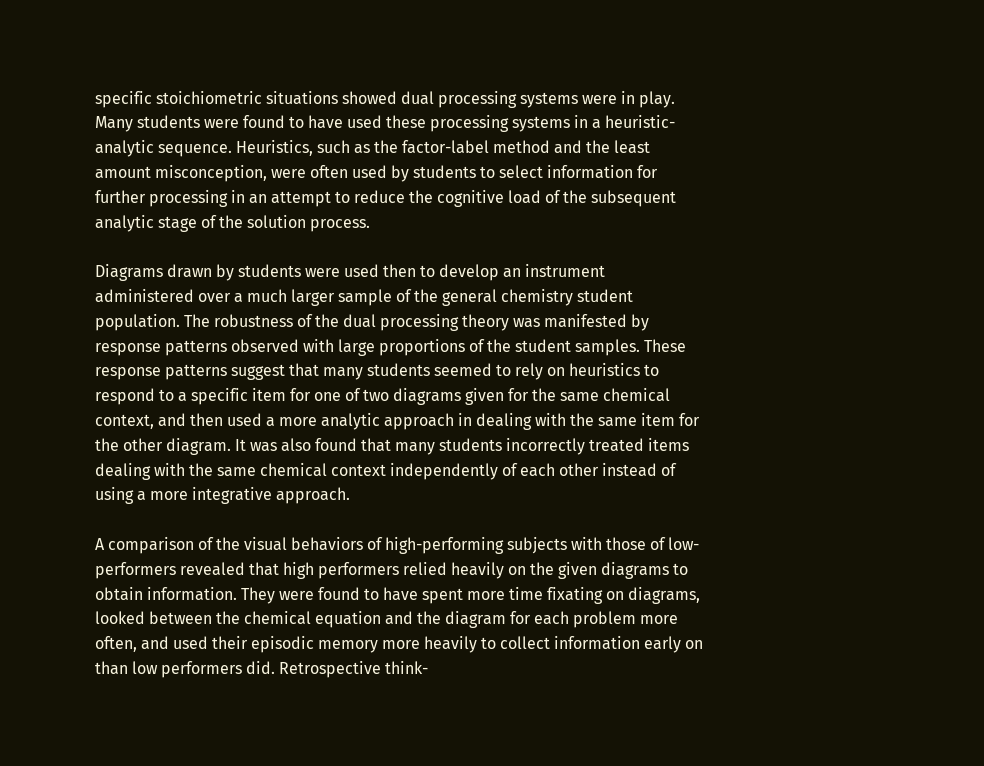specific stoichiometric situations showed dual processing systems were in play. Many students were found to have used these processing systems in a heuristic-analytic sequence. Heuristics, such as the factor-label method and the least amount misconception, were often used by students to select information for further processing in an attempt to reduce the cognitive load of the subsequent analytic stage of the solution process.

Diagrams drawn by students were used then to develop an instrument administered over a much larger sample of the general chemistry student population. The robustness of the dual processing theory was manifested by response patterns observed with large proportions of the student samples. These response patterns suggest that many students seemed to rely on heuristics to respond to a specific item for one of two diagrams given for the same chemical context, and then used a more analytic approach in dealing with the same item for the other diagram. It was also found that many students incorrectly treated items dealing with the same chemical context independently of each other instead of using a more integrative approach.

A comparison of the visual behaviors of high-performing subjects with those of low-performers revealed that high performers relied heavily on the given diagrams to obtain information. They were found to have spent more time fixating on diagrams, looked between the chemical equation and the diagram for each problem more often, and used their episodic memory more heavily to collect information early on than low performers did. Retrospective think-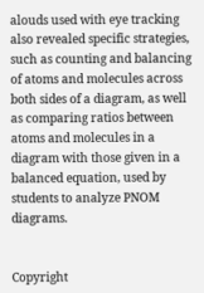alouds used with eye tracking also revealed specific strategies, such as counting and balancing of atoms and molecules across both sides of a diagram, as well as comparing ratios between atoms and molecules in a diagram with those given in a balanced equation, used by students to analyze PNOM diagrams.


Copyright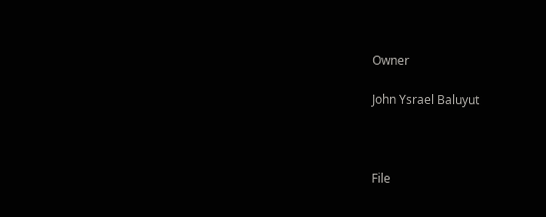Owner

John Ysrael Baluyut



File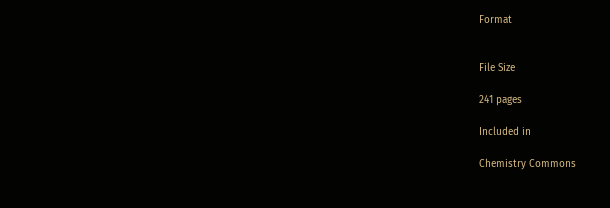Format


File Size

241 pages

Included in

Chemistry Commons